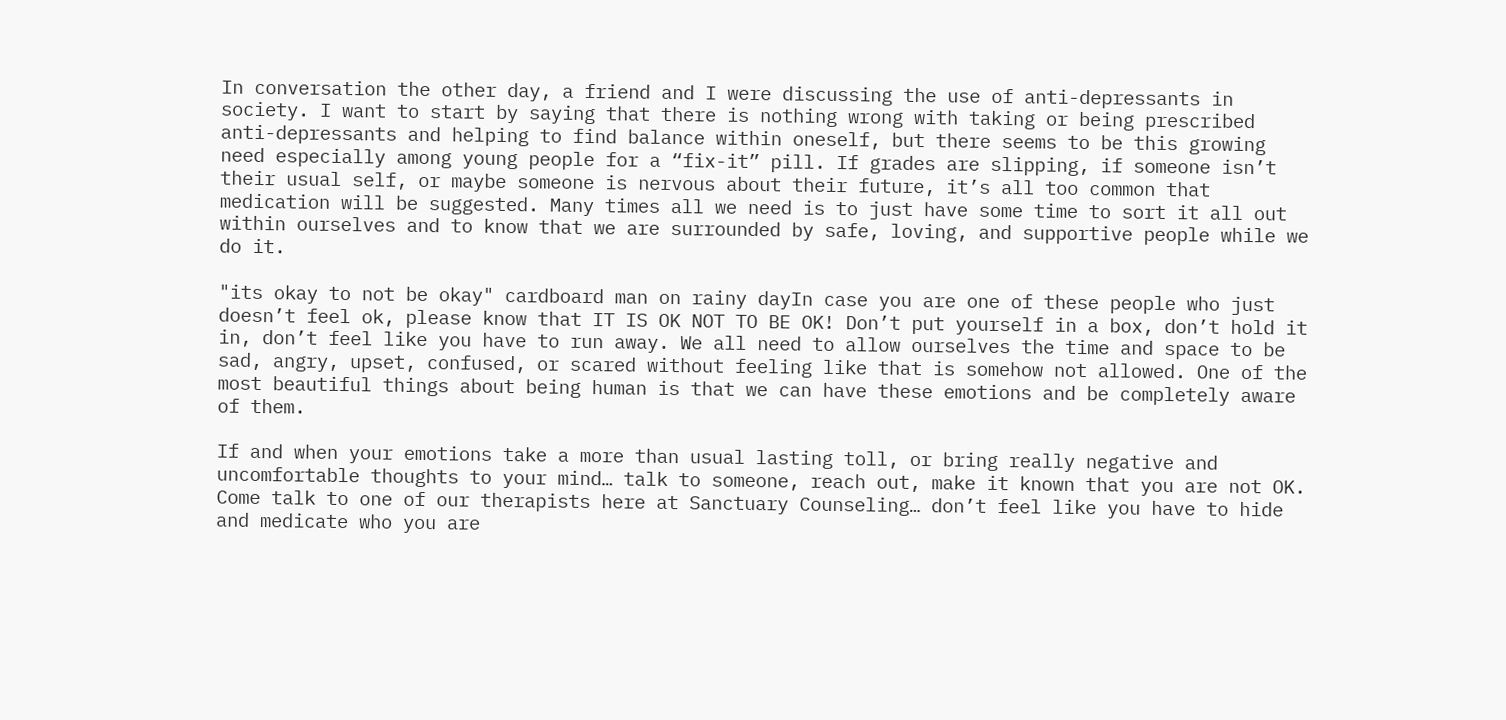In conversation the other day, a friend and I were discussing the use of anti-depressants in society. I want to start by saying that there is nothing wrong with taking or being prescribed anti-depressants and helping to find balance within oneself, but there seems to be this growing need especially among young people for a “fix-it” pill. If grades are slipping, if someone isn’t their usual self, or maybe someone is nervous about their future, it’s all too common that medication will be suggested. Many times all we need is to just have some time to sort it all out within ourselves and to know that we are surrounded by safe, loving, and supportive people while we do it.

"its okay to not be okay" cardboard man on rainy dayIn case you are one of these people who just doesn’t feel ok, please know that IT IS OK NOT TO BE OK! Don’t put yourself in a box, don’t hold it in, don’t feel like you have to run away. We all need to allow ourselves the time and space to be sad, angry, upset, confused, or scared without feeling like that is somehow not allowed. One of the most beautiful things about being human is that we can have these emotions and be completely aware of them.

If and when your emotions take a more than usual lasting toll, or bring really negative and uncomfortable thoughts to your mind… talk to someone, reach out, make it known that you are not OK. Come talk to one of our therapists here at Sanctuary Counseling… don’t feel like you have to hide and medicate who you are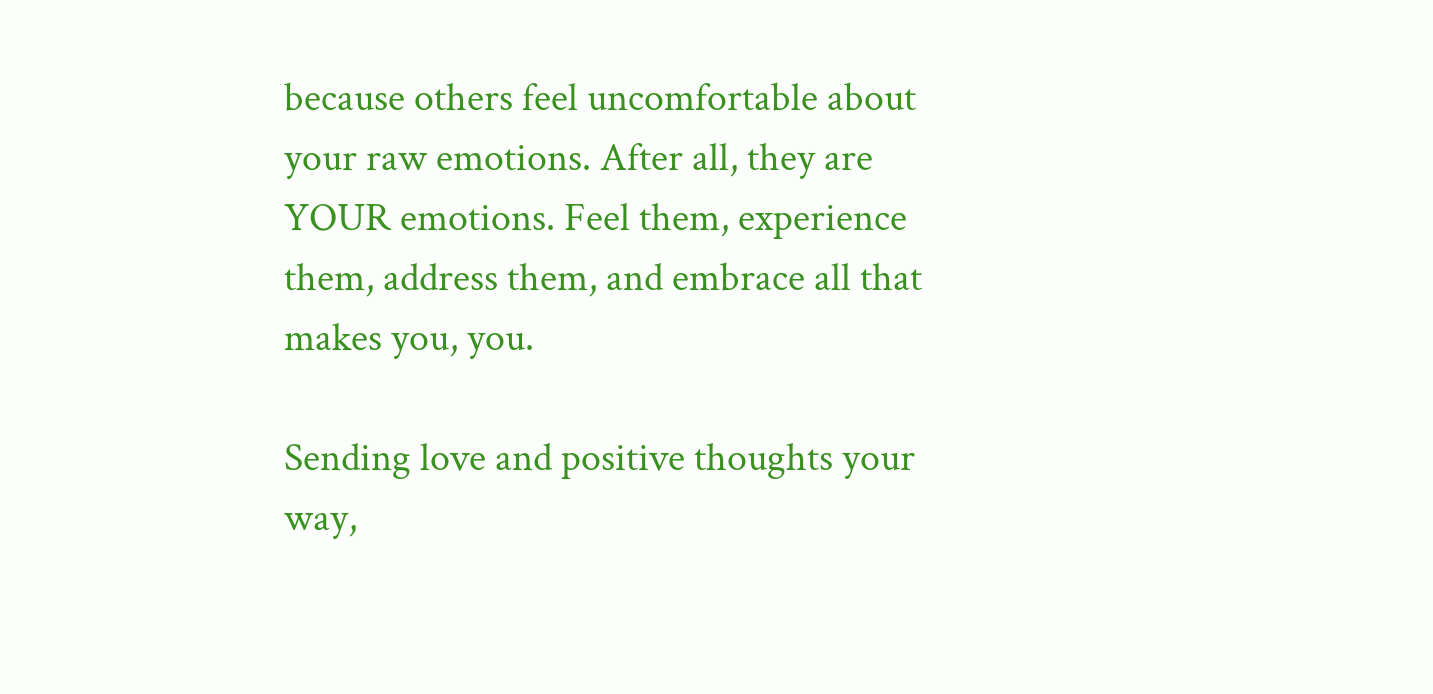because others feel uncomfortable about your raw emotions. After all, they are YOUR emotions. Feel them, experience them, address them, and embrace all that makes you, you.

Sending love and positive thoughts your way,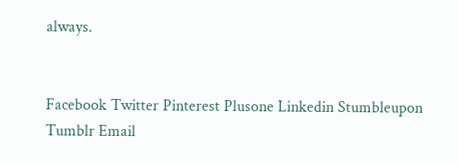always.


Facebook Twitter Pinterest Plusone Linkedin Stumbleupon Tumblr Email